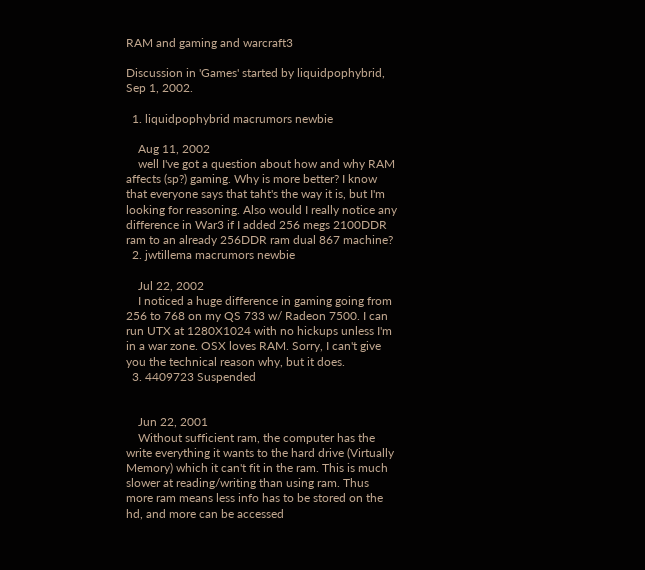RAM and gaming and warcraft3

Discussion in 'Games' started by liquidpophybrid, Sep 1, 2002.

  1. liquidpophybrid macrumors newbie

    Aug 11, 2002
    well I've got a question about how and why RAM affects (sp?) gaming. Why is more better? I know that everyone says that taht's the way it is, but I'm looking for reasoning. Also would I really notice any difference in War3 if I added 256 megs 2100DDR ram to an already 256DDR ram dual 867 machine?
  2. jwtillema macrumors newbie

    Jul 22, 2002
    I noticed a huge difference in gaming going from 256 to 768 on my QS 733 w/ Radeon 7500. I can run UTX at 1280X1024 with no hickups unless I'm in a war zone. OSX loves RAM. Sorry, I can't give you the technical reason why, but it does.
  3. 4409723 Suspended


    Jun 22, 2001
    Without sufficient ram, the computer has the write everything it wants to the hard drive (Virtually Memory) which it can't fit in the ram. This is much slower at reading/writing than using ram. Thus more ram means less info has to be stored on the hd, and more can be accessed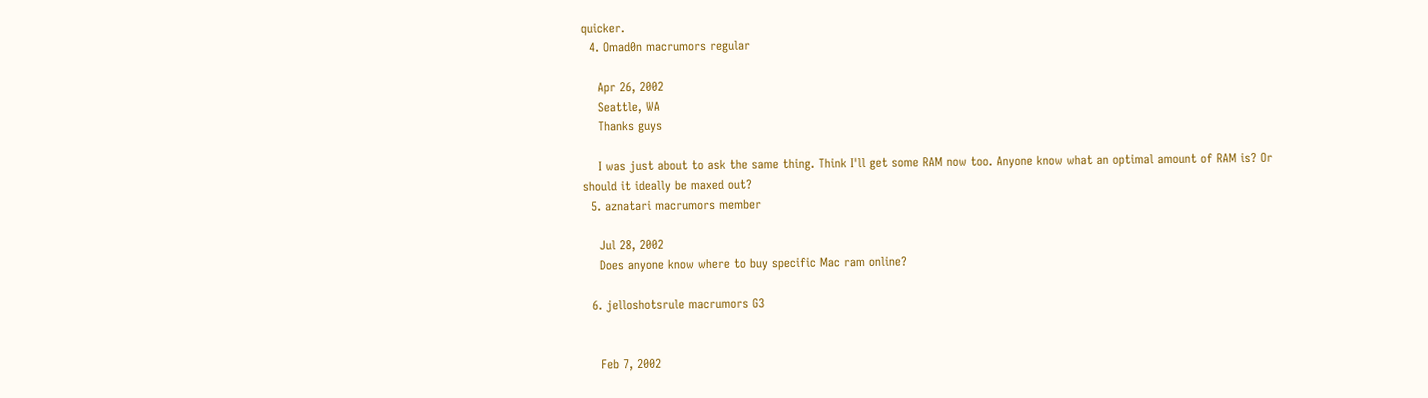quicker.
  4. Omad0n macrumors regular

    Apr 26, 2002
    Seattle, WA
    Thanks guys

    I was just about to ask the same thing. Think I'll get some RAM now too. Anyone know what an optimal amount of RAM is? Or should it ideally be maxed out?
  5. aznatari macrumors member

    Jul 28, 2002
    Does anyone know where to buy specific Mac ram online?

  6. jelloshotsrule macrumors G3


    Feb 7, 2002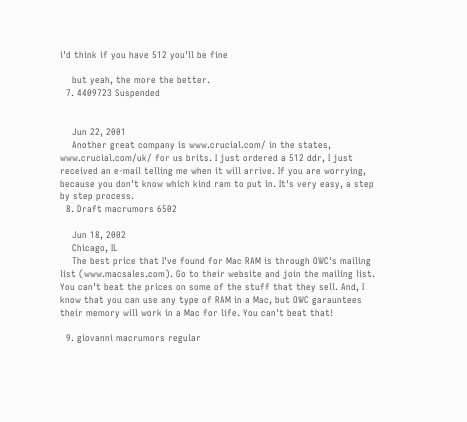i'd think if you have 512 you'll be fine

    but yeah, the more the better.
  7. 4409723 Suspended


    Jun 22, 2001
    Another great company is www.crucial.com/ in the states, www.crucial.com/uk/ for us brits. I just ordered a 512 ddr, I just received an e-mail telling me when it will arrive. If you are worrying, because you don't know which kind ram to put in. It's very easy, a step by step process.
  8. Draft macrumors 6502

    Jun 18, 2002
    Chicago, IL
    The best price that I've found for Mac RAM is through OWC's mailing list (www.macsales.com). Go to their website and join the mailing list. You can't beat the prices on some of the stuff that they sell. And, I know that you can use any type of RAM in a Mac, but OWC garauntees their memory will work in a Mac for life. You can't beat that!

  9. giovanni macrumors regular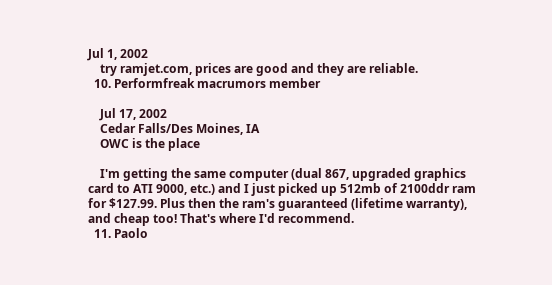Jul 1, 2002
    try ramjet.com, prices are good and they are reliable.
  10. Performfreak macrumors member

    Jul 17, 2002
    Cedar Falls/Des Moines, IA
    OWC is the place

    I'm getting the same computer (dual 867, upgraded graphics card to ATI 9000, etc.) and I just picked up 512mb of 2100ddr ram for $127.99. Plus then the ram's guaranteed (lifetime warranty), and cheap too! That's where I'd recommend.
  11. Paolo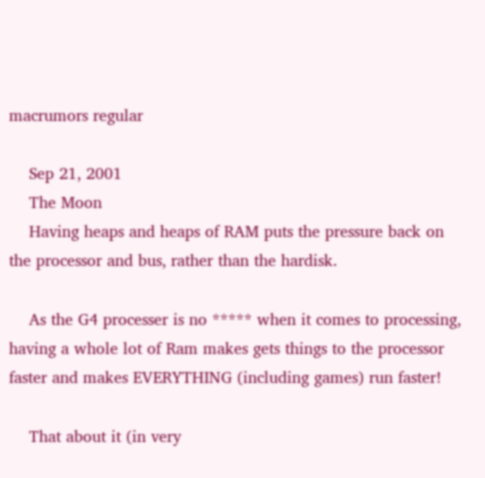macrumors regular

    Sep 21, 2001
    The Moon
    Having heaps and heaps of RAM puts the pressure back on the processor and bus, rather than the hardisk.

    As the G4 processer is no ***** when it comes to processing, having a whole lot of Ram makes gets things to the processor faster and makes EVERYTHING (including games) run faster!

    That about it (in very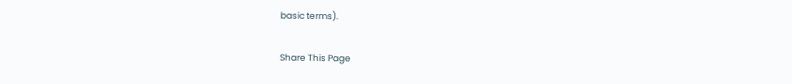basic terms).

Share This Page